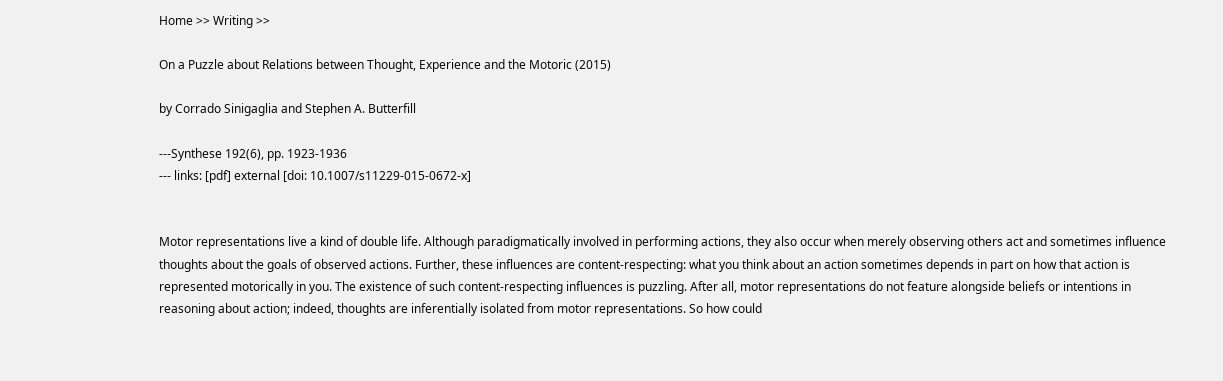Home >> Writing >>

On a Puzzle about Relations between Thought, Experience and the Motoric (2015)

by Corrado Sinigaglia and Stephen A. Butterfill

---Synthese 192(6), pp. 1923-1936
--- links: [pdf] external [doi: 10.1007/s11229-015-0672-x]


Motor representations live a kind of double life. Although paradigmatically involved in performing actions, they also occur when merely observing others act and sometimes influence thoughts about the goals of observed actions. Further, these influences are content-respecting: what you think about an action sometimes depends in part on how that action is represented motorically in you. The existence of such content-respecting influences is puzzling. After all, motor representations do not feature alongside beliefs or intentions in reasoning about action; indeed, thoughts are inferentially isolated from motor representations. So how could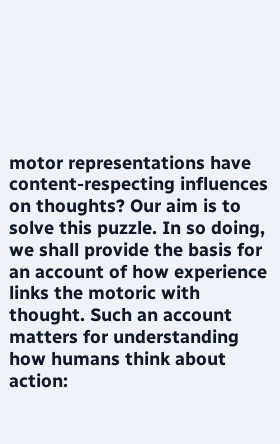motor representations have content-respecting influences on thoughts? Our aim is to solve this puzzle. In so doing, we shall provide the basis for an account of how experience links the motoric with thought. Such an account matters for understanding how humans think about action: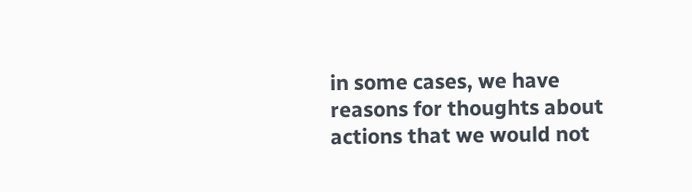in some cases, we have reasons for thoughts about actions that we would not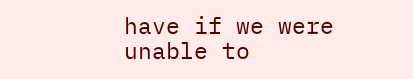have if we were unable to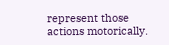represent those actions motorically.